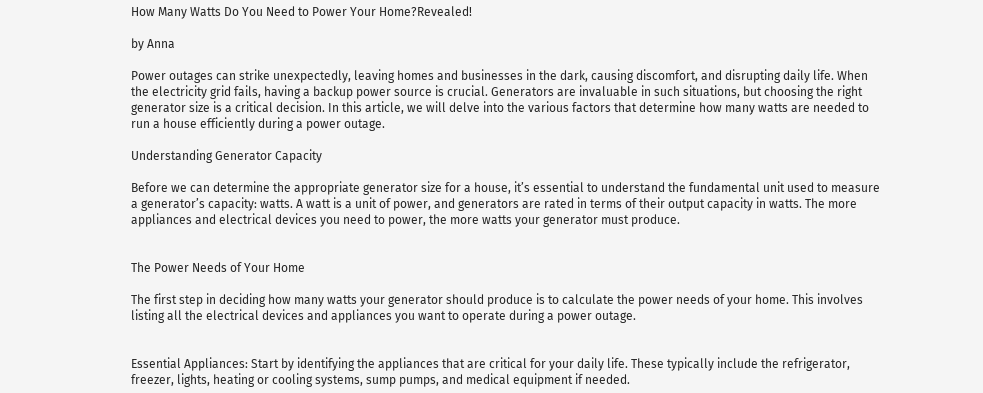How Many Watts Do You Need to Power Your Home?Revealed!

by Anna

Power outages can strike unexpectedly, leaving homes and businesses in the dark, causing discomfort, and disrupting daily life. When the electricity grid fails, having a backup power source is crucial. Generators are invaluable in such situations, but choosing the right generator size is a critical decision. In this article, we will delve into the various factors that determine how many watts are needed to run a house efficiently during a power outage.

Understanding Generator Capacity

Before we can determine the appropriate generator size for a house, it’s essential to understand the fundamental unit used to measure a generator’s capacity: watts. A watt is a unit of power, and generators are rated in terms of their output capacity in watts. The more appliances and electrical devices you need to power, the more watts your generator must produce.


The Power Needs of Your Home

The first step in deciding how many watts your generator should produce is to calculate the power needs of your home. This involves listing all the electrical devices and appliances you want to operate during a power outage.


Essential Appliances: Start by identifying the appliances that are critical for your daily life. These typically include the refrigerator, freezer, lights, heating or cooling systems, sump pumps, and medical equipment if needed.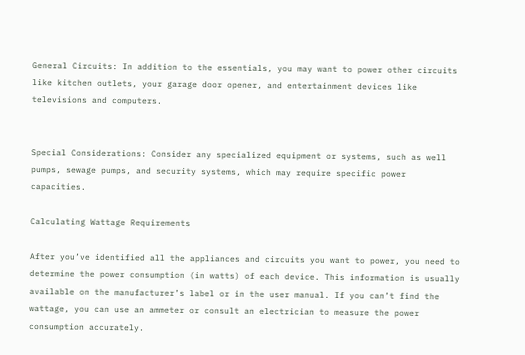General Circuits: In addition to the essentials, you may want to power other circuits like kitchen outlets, your garage door opener, and entertainment devices like televisions and computers.


Special Considerations: Consider any specialized equipment or systems, such as well pumps, sewage pumps, and security systems, which may require specific power capacities.

Calculating Wattage Requirements

After you’ve identified all the appliances and circuits you want to power, you need to determine the power consumption (in watts) of each device. This information is usually available on the manufacturer’s label or in the user manual. If you can’t find the wattage, you can use an ammeter or consult an electrician to measure the power consumption accurately.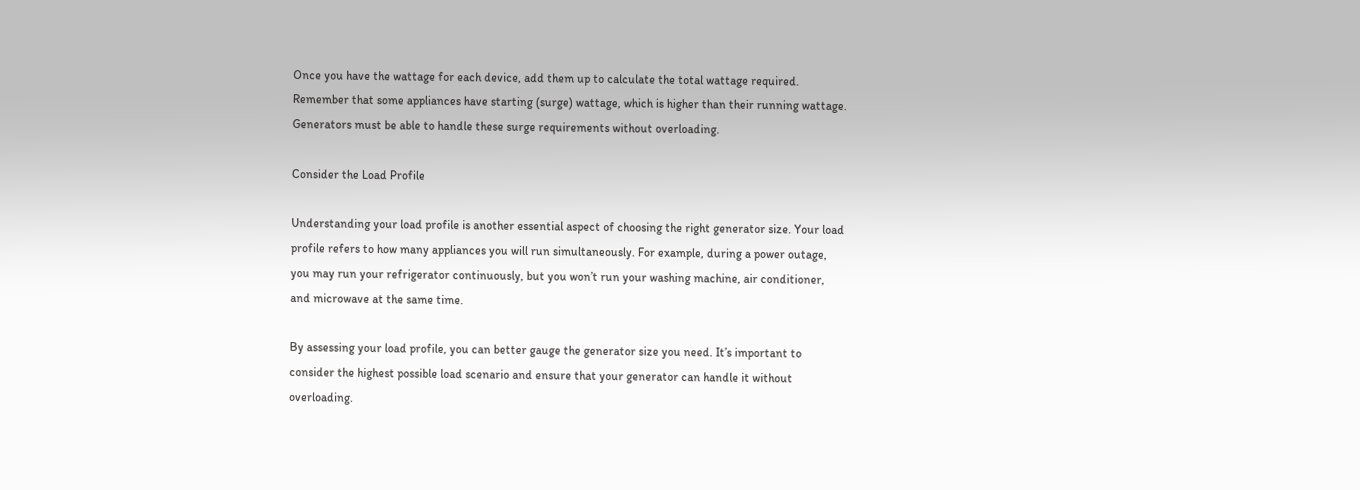Once you have the wattage for each device, add them up to calculate the total wattage required. Remember that some appliances have starting (surge) wattage, which is higher than their running wattage. Generators must be able to handle these surge requirements without overloading.

Consider the Load Profile

Understanding your load profile is another essential aspect of choosing the right generator size. Your load profile refers to how many appliances you will run simultaneously. For example, during a power outage, you may run your refrigerator continuously, but you won’t run your washing machine, air conditioner, and microwave at the same time.

By assessing your load profile, you can better gauge the generator size you need. It’s important to consider the highest possible load scenario and ensure that your generator can handle it without overloading.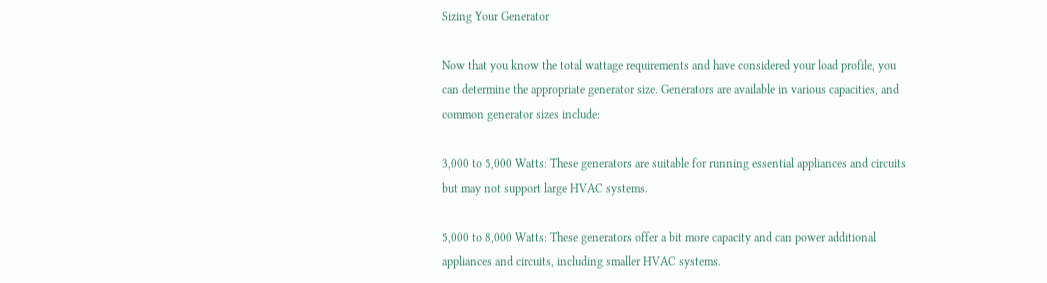Sizing Your Generator

Now that you know the total wattage requirements and have considered your load profile, you can determine the appropriate generator size. Generators are available in various capacities, and common generator sizes include:

3,000 to 5,000 Watts: These generators are suitable for running essential appliances and circuits but may not support large HVAC systems.

5,000 to 8,000 Watts: These generators offer a bit more capacity and can power additional appliances and circuits, including smaller HVAC systems.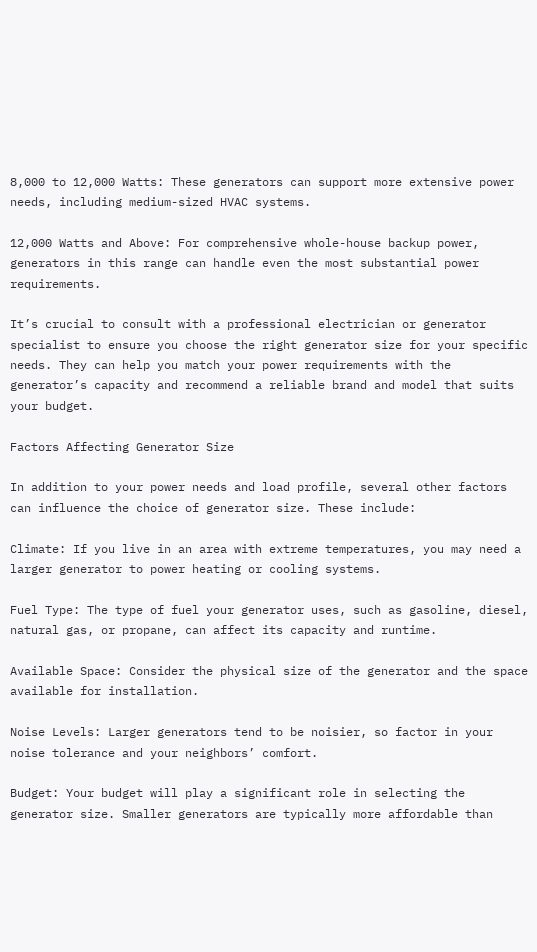8,000 to 12,000 Watts: These generators can support more extensive power needs, including medium-sized HVAC systems.

12,000 Watts and Above: For comprehensive whole-house backup power, generators in this range can handle even the most substantial power requirements.

It’s crucial to consult with a professional electrician or generator specialist to ensure you choose the right generator size for your specific needs. They can help you match your power requirements with the generator’s capacity and recommend a reliable brand and model that suits your budget.

Factors Affecting Generator Size

In addition to your power needs and load profile, several other factors can influence the choice of generator size. These include:

Climate: If you live in an area with extreme temperatures, you may need a larger generator to power heating or cooling systems.

Fuel Type: The type of fuel your generator uses, such as gasoline, diesel, natural gas, or propane, can affect its capacity and runtime.

Available Space: Consider the physical size of the generator and the space available for installation.

Noise Levels: Larger generators tend to be noisier, so factor in your noise tolerance and your neighbors’ comfort.

Budget: Your budget will play a significant role in selecting the generator size. Smaller generators are typically more affordable than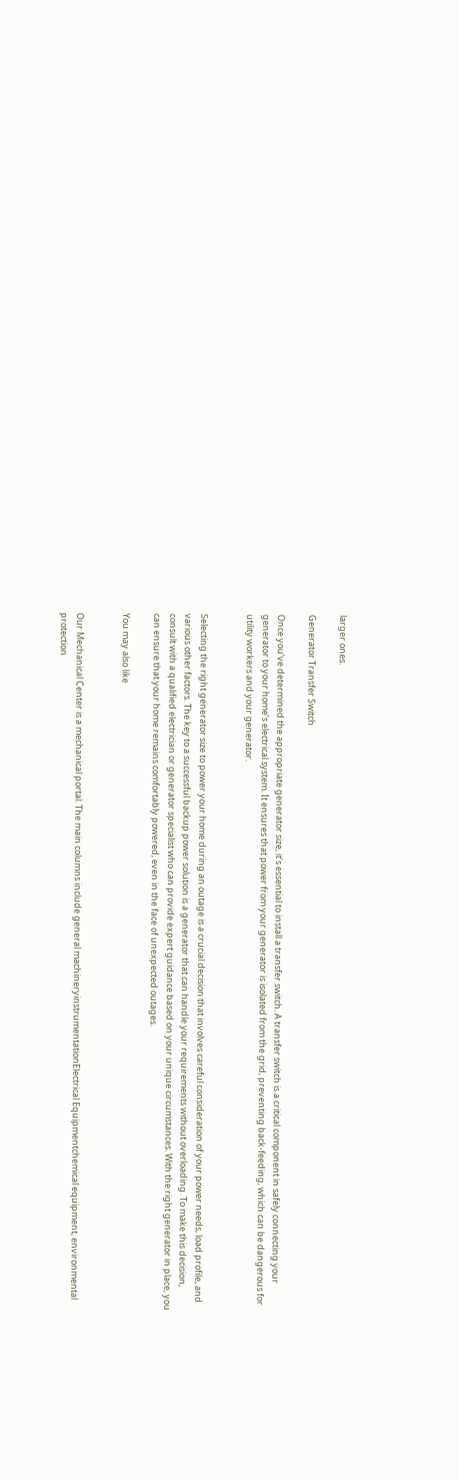larger ones.

Generator Transfer Switch

Once you’ve determined the appropriate generator size, it’s essential to install a transfer switch. A transfer switch is a critical component in safely connecting your generator to your home’s electrical system. It ensures that power from your generator is isolated from the grid, preventing back-feeding, which can be dangerous for utility workers and your generator.


Selecting the right generator size to power your home during an outage is a crucial decision that involves careful consideration of your power needs, load profile, and various other factors. The key to a successful backup power solution is a generator that can handle your requirements without overloading. To make this decision, consult with a qualified electrician or generator specialist who can provide expert guidance based on your unique circumstances. With the right generator in place, you can ensure that your home remains comfortably powered, even in the face of unexpected outages.

You may also like


Our Mechanical Center is a mechanical portal. The main columns include general machineryinstrumentationElectrical Equipmentchemical equipment, environmental protection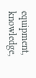equipment, knowledge,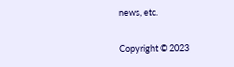news, etc.

Copyright © 2023